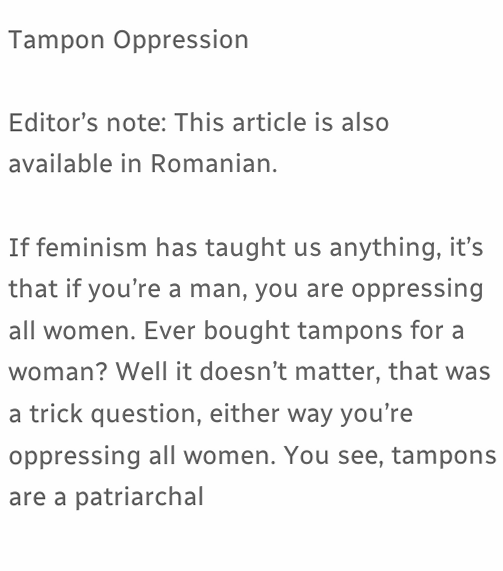Tampon Oppression

Editor’s note: This article is also available in Romanian.

If feminism has taught us anything, it’s that if you’re a man, you are oppressing all women. Ever bought tampons for a woman? Well it doesn’t matter, that was a trick question, either way you’re oppressing all women. You see, tampons are a patriarchal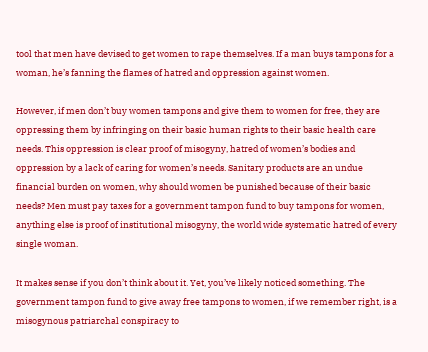tool that men have devised to get women to rape themselves. If a man buys tampons for a woman, he’s fanning the flames of hatred and oppression against women.

However, if men don’t buy women tampons and give them to women for free, they are oppressing them by infringing on their basic human rights to their basic health care needs. This oppression is clear proof of misogyny, hatred of women’s bodies and oppression by a lack of caring for women’s needs. Sanitary products are an undue financial burden on women, why should women be punished because of their basic needs? Men must pay taxes for a government tampon fund to buy tampons for women, anything else is proof of institutional misogyny, the world wide systematic hatred of every single woman.

It makes sense if you don’t think about it. Yet, you’ve likely noticed something. The government tampon fund to give away free tampons to women, if we remember right, is a misogynous patriarchal conspiracy to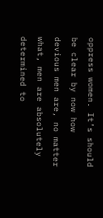oppress women. It’s should be clear by now how devious men are, no matter what, men are absolutely determined to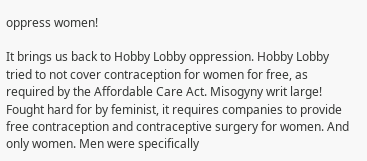oppress women!

It brings us back to Hobby Lobby oppression. Hobby Lobby tried to not cover contraception for women for free, as required by the Affordable Care Act. Misogyny writ large! Fought hard for by feminist, it requires companies to provide free contraception and contraceptive surgery for women. And only women. Men were specifically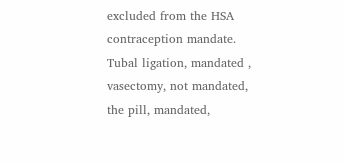excluded from the HSA contraception mandate. Tubal ligation, mandated , vasectomy, not mandated, the pill, mandated,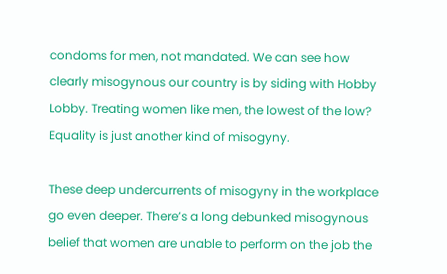condoms for men, not mandated. We can see how clearly misogynous our country is by siding with Hobby Lobby. Treating women like men, the lowest of the low? Equality is just another kind of misogyny.

These deep undercurrents of misogyny in the workplace go even deeper. There’s a long debunked misogynous belief that women are unable to perform on the job the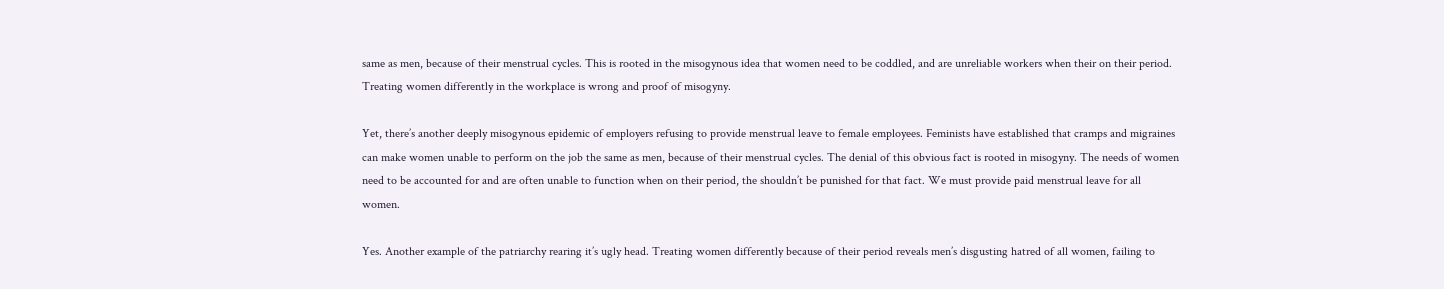same as men, because of their menstrual cycles. This is rooted in the misogynous idea that women need to be coddled, and are unreliable workers when their on their period. Treating women differently in the workplace is wrong and proof of misogyny.

Yet, there’s another deeply misogynous epidemic of employers refusing to provide menstrual leave to female employees. Feminists have established that cramps and migraines can make women unable to perform on the job the same as men, because of their menstrual cycles. The denial of this obvious fact is rooted in misogyny. The needs of women need to be accounted for and are often unable to function when on their period, the shouldn’t be punished for that fact. We must provide paid menstrual leave for all women.

Yes. Another example of the patriarchy rearing it’s ugly head. Treating women differently because of their period reveals men’s disgusting hatred of all women, failing to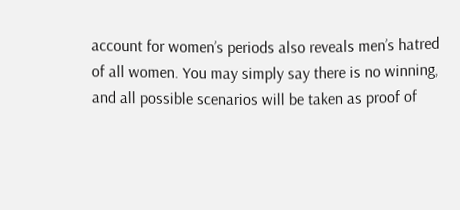account for women’s periods also reveals men’s hatred of all women. You may simply say there is no winning, and all possible scenarios will be taken as proof of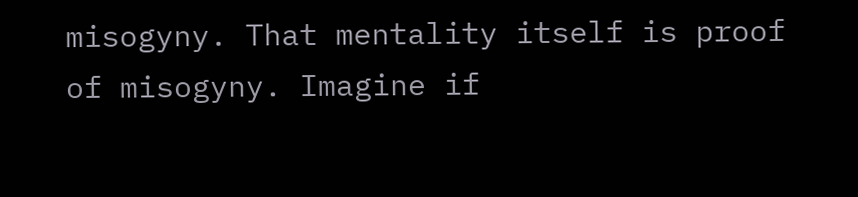misogyny. That mentality itself is proof of misogyny. Imagine if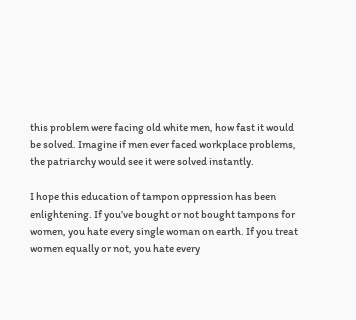this problem were facing old white men, how fast it would be solved. Imagine if men ever faced workplace problems, the patriarchy would see it were solved instantly.

I hope this education of tampon oppression has been enlightening. If you’ve bought or not bought tampons for women, you hate every single woman on earth. If you treat women equally or not, you hate every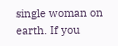single woman on earth. If you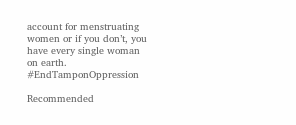account for menstruating women or if you don’t, you have every single woman on earth. #EndTamponOppression

Recommended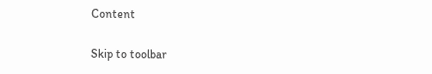Content

Skip to toolbar